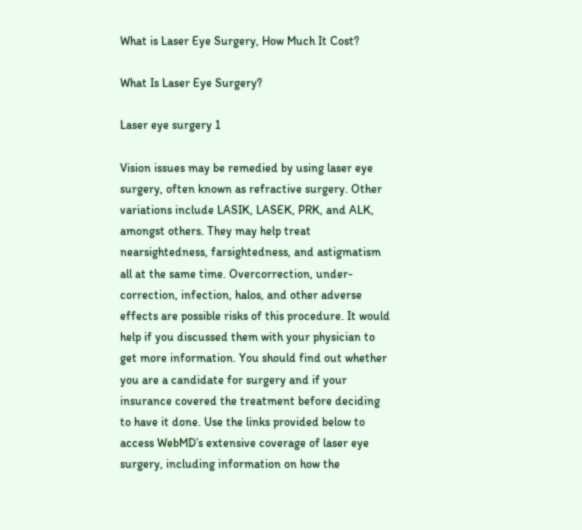What is Laser Eye Surgery, How Much It Cost?

What Is Laser Eye Surgery?

Laser eye surgery 1

Vision issues may be remedied by using laser eye surgery, often known as refractive surgery. Other variations include LASIK, LASEK, PRK, and ALK, amongst others. They may help treat nearsightedness, farsightedness, and astigmatism all at the same time. Overcorrection, under-correction, infection, halos, and other adverse effects are possible risks of this procedure. It would help if you discussed them with your physician to get more information. You should find out whether you are a candidate for surgery and if your insurance covered the treatment before deciding to have it done. Use the links provided below to access WebMD’s extensive coverage of laser eye surgery, including information on how the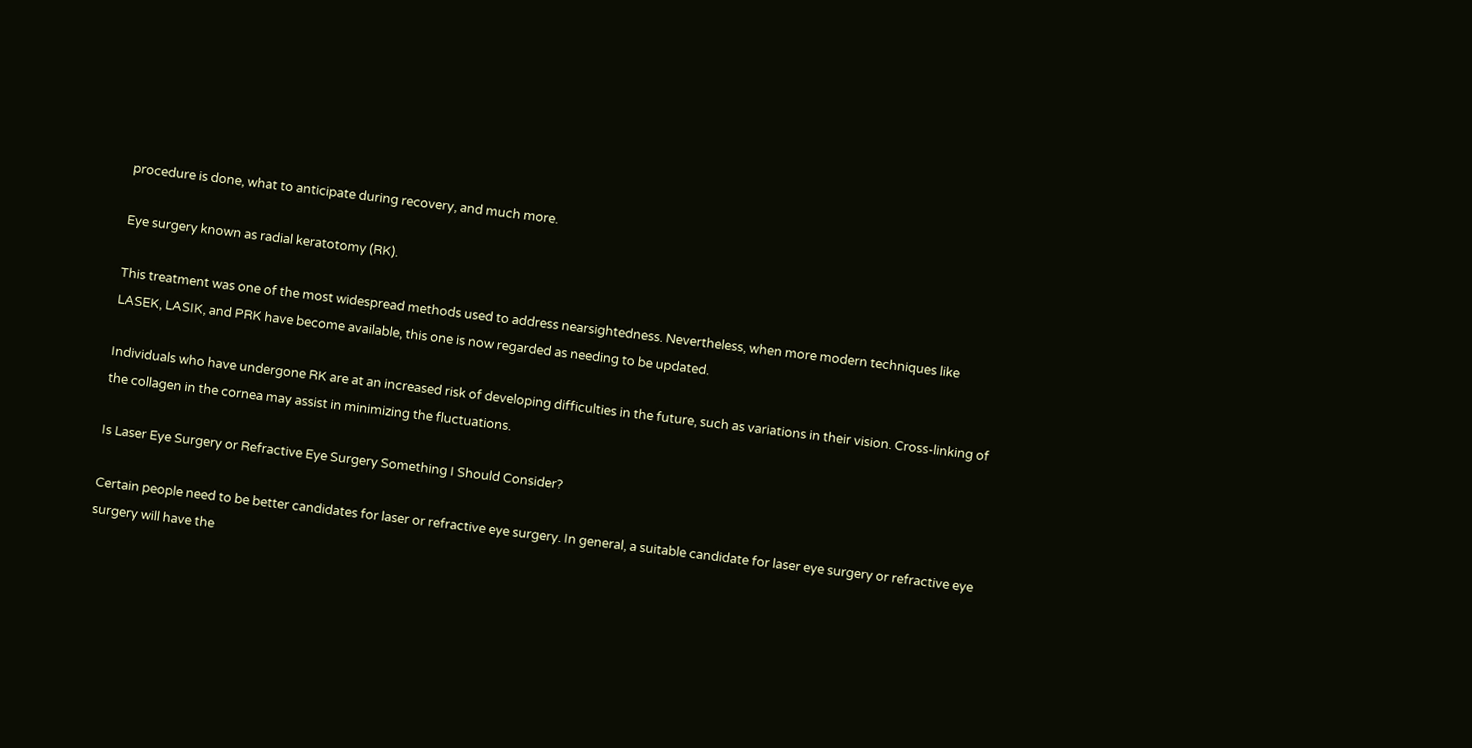procedure is done, what to anticipate during recovery, and much more.

Eye surgery known as radial keratotomy (RK).

This treatment was one of the most widespread methods used to address nearsightedness. Nevertheless, when more modern techniques like LASEK, LASIK, and PRK have become available, this one is now regarded as needing to be updated.

Individuals who have undergone RK are at an increased risk of developing difficulties in the future, such as variations in their vision. Cross-linking of the collagen in the cornea may assist in minimizing the fluctuations.

Is Laser Eye Surgery or Refractive Eye Surgery Something I Should Consider?

Certain people need to be better candidates for laser or refractive eye surgery. In general, a suitable candidate for laser eye surgery or refractive eye surgery will have the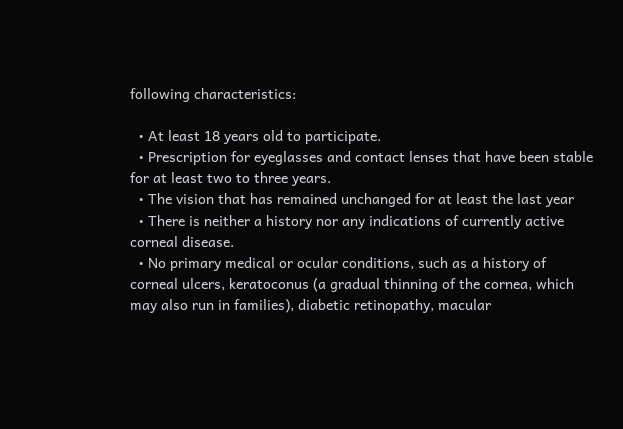following characteristics:

  • At least 18 years old to participate.
  • Prescription for eyeglasses and contact lenses that have been stable for at least two to three years.
  • The vision that has remained unchanged for at least the last year
  • There is neither a history nor any indications of currently active corneal disease.
  • No primary medical or ocular conditions, such as a history of corneal ulcers, keratoconus (a gradual thinning of the cornea, which may also run in families), diabetic retinopathy, macular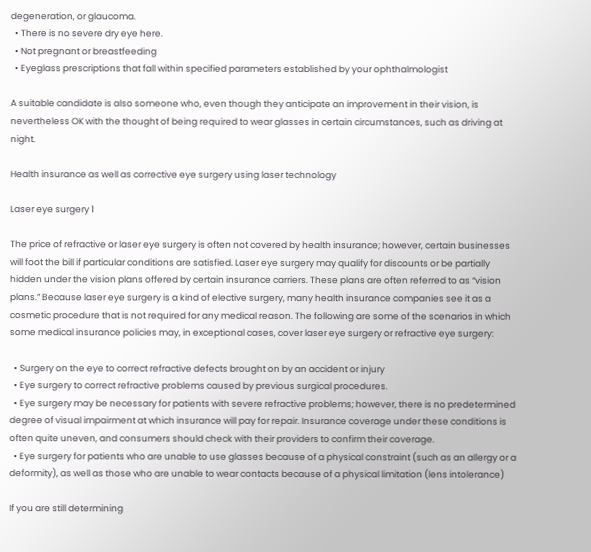degeneration, or glaucoma.
  • There is no severe dry eye here.
  • Not pregnant or breastfeeding
  • Eyeglass prescriptions that fall within specified parameters established by your ophthalmologist

A suitable candidate is also someone who, even though they anticipate an improvement in their vision, is nevertheless OK with the thought of being required to wear glasses in certain circumstances, such as driving at night.

Health insurance as well as corrective eye surgery using laser technology

Laser eye surgery 1

The price of refractive or laser eye surgery is often not covered by health insurance; however, certain businesses will foot the bill if particular conditions are satisfied. Laser eye surgery may qualify for discounts or be partially hidden under the vision plans offered by certain insurance carriers. These plans are often referred to as “vision plans.” Because laser eye surgery is a kind of elective surgery, many health insurance companies see it as a cosmetic procedure that is not required for any medical reason. The following are some of the scenarios in which some medical insurance policies may, in exceptional cases, cover laser eye surgery or refractive eye surgery:

  • Surgery on the eye to correct refractive defects brought on by an accident or injury
  • Eye surgery to correct refractive problems caused by previous surgical procedures.
  • Eye surgery may be necessary for patients with severe refractive problems; however, there is no predetermined degree of visual impairment at which insurance will pay for repair. Insurance coverage under these conditions is often quite uneven, and consumers should check with their providers to confirm their coverage.
  • Eye surgery for patients who are unable to use glasses because of a physical constraint (such as an allergy or a deformity), as well as those who are unable to wear contacts because of a physical limitation (lens intolerance)

If you are still determining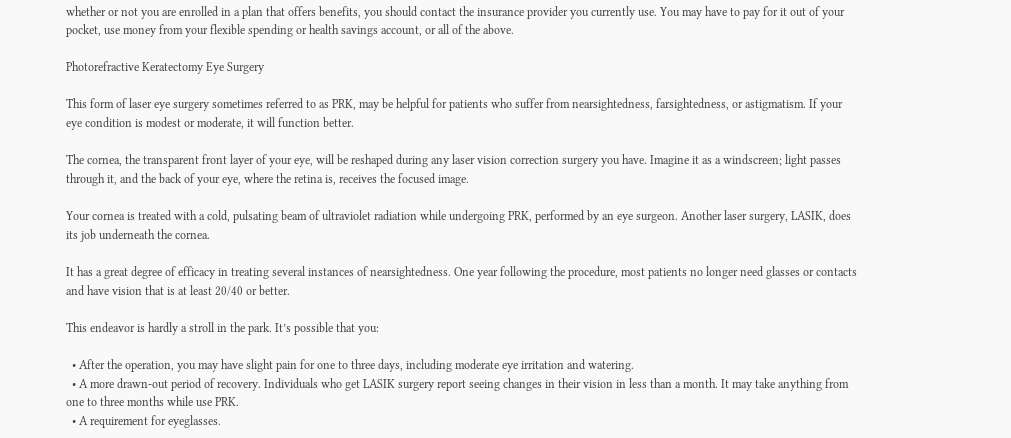whether or not you are enrolled in a plan that offers benefits, you should contact the insurance provider you currently use. You may have to pay for it out of your pocket, use money from your flexible spending or health savings account, or all of the above.

Photorefractive Keratectomy Eye Surgery

This form of laser eye surgery sometimes referred to as PRK, may be helpful for patients who suffer from nearsightedness, farsightedness, or astigmatism. If your eye condition is modest or moderate, it will function better.

The cornea, the transparent front layer of your eye, will be reshaped during any laser vision correction surgery you have. Imagine it as a windscreen; light passes through it, and the back of your eye, where the retina is, receives the focused image.

Your cornea is treated with a cold, pulsating beam of ultraviolet radiation while undergoing PRK, performed by an eye surgeon. Another laser surgery, LASIK, does its job underneath the cornea.

It has a great degree of efficacy in treating several instances of nearsightedness. One year following the procedure, most patients no longer need glasses or contacts and have vision that is at least 20/40 or better.

This endeavor is hardly a stroll in the park. It’s possible that you:

  • After the operation, you may have slight pain for one to three days, including moderate eye irritation and watering.
  • A more drawn-out period of recovery. Individuals who get LASIK surgery report seeing changes in their vision in less than a month. It may take anything from one to three months while use PRK.
  • A requirement for eyeglasses.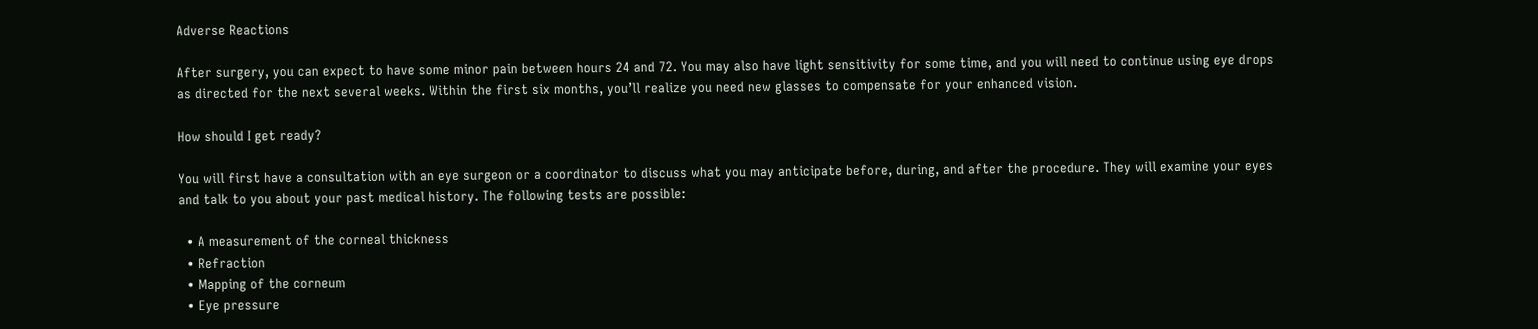Adverse Reactions

After surgery, you can expect to have some minor pain between hours 24 and 72. You may also have light sensitivity for some time, and you will need to continue using eye drops as directed for the next several weeks. Within the first six months, you’ll realize you need new glasses to compensate for your enhanced vision.

How should I get ready?

You will first have a consultation with an eye surgeon or a coordinator to discuss what you may anticipate before, during, and after the procedure. They will examine your eyes and talk to you about your past medical history. The following tests are possible:

  • A measurement of the corneal thickness
  • Refraction
  • Mapping of the corneum
  • Eye pressure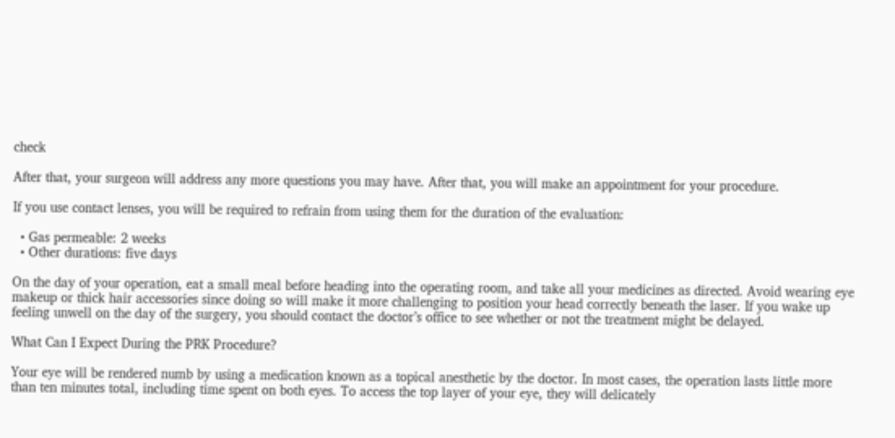check

After that, your surgeon will address any more questions you may have. After that, you will make an appointment for your procedure.

If you use contact lenses, you will be required to refrain from using them for the duration of the evaluation:

  • Gas permeable: 2 weeks
  • Other durations: five days

On the day of your operation, eat a small meal before heading into the operating room, and take all your medicines as directed. Avoid wearing eye makeup or thick hair accessories since doing so will make it more challenging to position your head correctly beneath the laser. If you wake up feeling unwell on the day of the surgery, you should contact the doctor’s office to see whether or not the treatment might be delayed.

What Can I Expect During the PRK Procedure?

Your eye will be rendered numb by using a medication known as a topical anesthetic by the doctor. In most cases, the operation lasts little more than ten minutes total, including time spent on both eyes. To access the top layer of your eye, they will delicately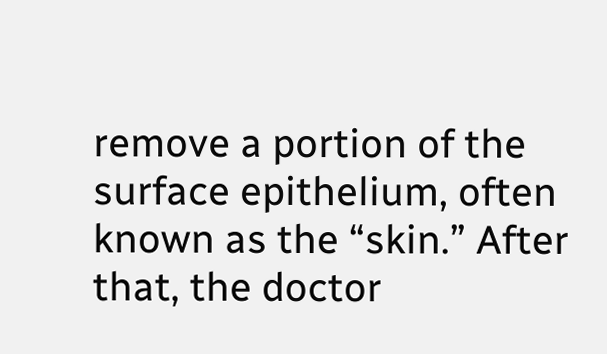remove a portion of the surface epithelium, often known as the “skin.” After that, the doctor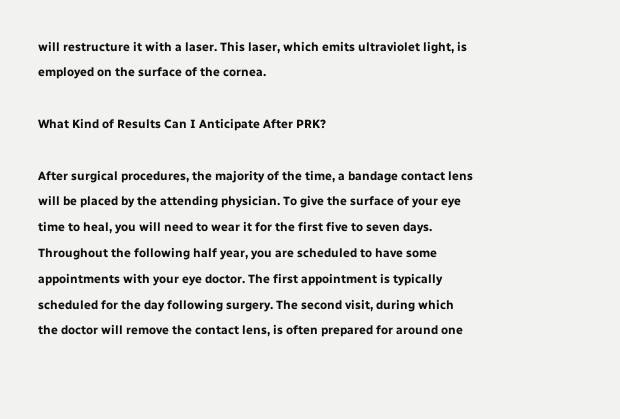will restructure it with a laser. This laser, which emits ultraviolet light, is employed on the surface of the cornea.

What Kind of Results Can I Anticipate After PRK?

After surgical procedures, the majority of the time, a bandage contact lens will be placed by the attending physician. To give the surface of your eye time to heal, you will need to wear it for the first five to seven days. Throughout the following half year, you are scheduled to have some appointments with your eye doctor. The first appointment is typically scheduled for the day following surgery. The second visit, during which the doctor will remove the contact lens, is often prepared for around one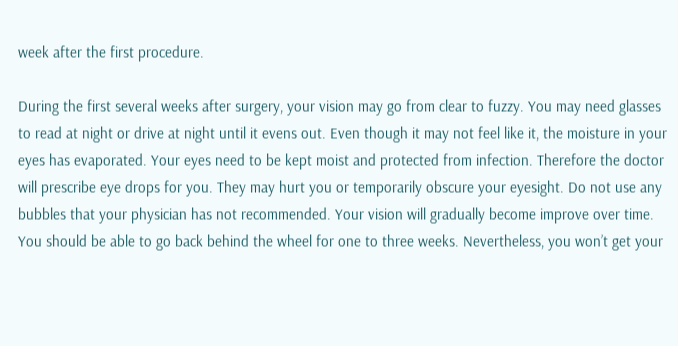week after the first procedure.

During the first several weeks after surgery, your vision may go from clear to fuzzy. You may need glasses to read at night or drive at night until it evens out. Even though it may not feel like it, the moisture in your eyes has evaporated. Your eyes need to be kept moist and protected from infection. Therefore the doctor will prescribe eye drops for you. They may hurt you or temporarily obscure your eyesight. Do not use any bubbles that your physician has not recommended. Your vision will gradually become improve over time. You should be able to go back behind the wheel for one to three weeks. Nevertheless, you won’t get your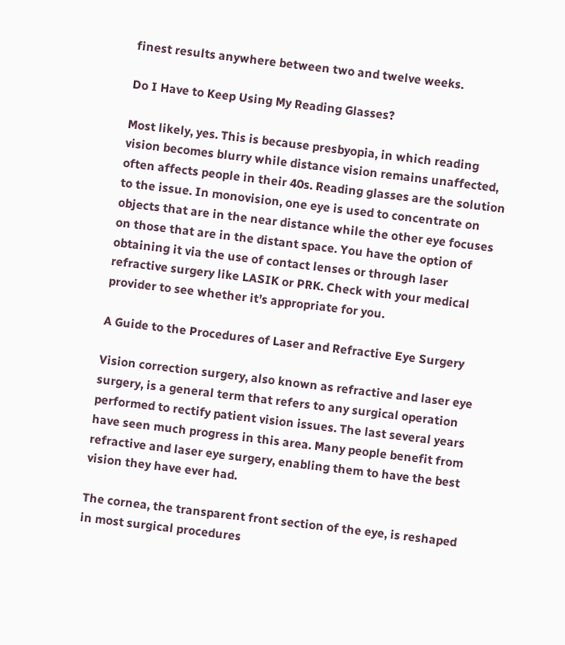finest results anywhere between two and twelve weeks.

Do I Have to Keep Using My Reading Glasses?

Most likely, yes. This is because presbyopia, in which reading vision becomes blurry while distance vision remains unaffected, often affects people in their 40s. Reading glasses are the solution to the issue. In monovision, one eye is used to concentrate on objects that are in the near distance while the other eye focuses on those that are in the distant space. You have the option of obtaining it via the use of contact lenses or through laser refractive surgery like LASIK or PRK. Check with your medical provider to see whether it’s appropriate for you.

A Guide to the Procedures of Laser and Refractive Eye Surgery

Vision correction surgery, also known as refractive and laser eye surgery, is a general term that refers to any surgical operation performed to rectify patient vision issues. The last several years have seen much progress in this area. Many people benefit from refractive and laser eye surgery, enabling them to have the best vision they have ever had.

The cornea, the transparent front section of the eye, is reshaped in most surgical procedures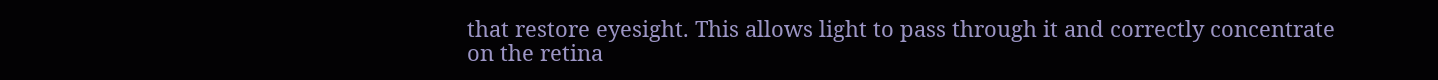that restore eyesight. This allows light to pass through it and correctly concentrate on the retina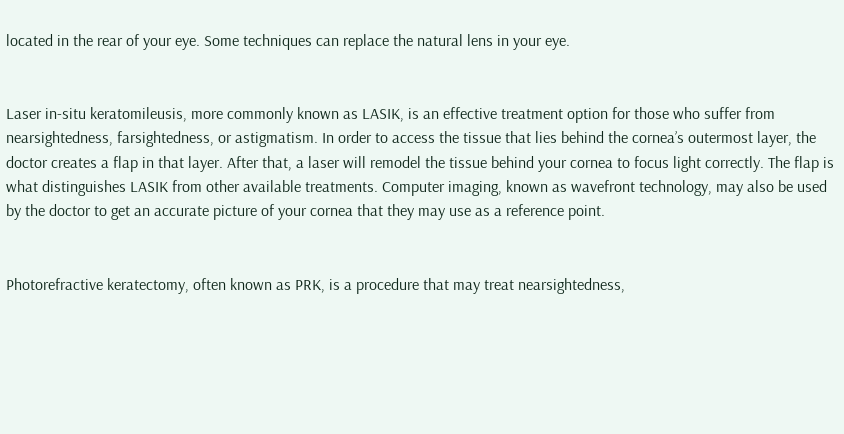located in the rear of your eye. Some techniques can replace the natural lens in your eye.


Laser in-situ keratomileusis, more commonly known as LASIK, is an effective treatment option for those who suffer from nearsightedness, farsightedness, or astigmatism. In order to access the tissue that lies behind the cornea’s outermost layer, the doctor creates a flap in that layer. After that, a laser will remodel the tissue behind your cornea to focus light correctly. The flap is what distinguishes LASIK from other available treatments. Computer imaging, known as wavefront technology, may also be used by the doctor to get an accurate picture of your cornea that they may use as a reference point.


Photorefractive keratectomy, often known as PRK, is a procedure that may treat nearsightedness,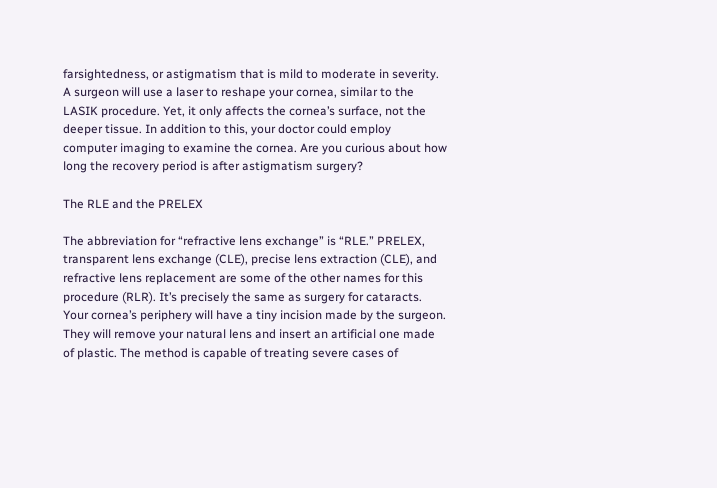farsightedness, or astigmatism that is mild to moderate in severity. A surgeon will use a laser to reshape your cornea, similar to the LASIK procedure. Yet, it only affects the cornea’s surface, not the deeper tissue. In addition to this, your doctor could employ computer imaging to examine the cornea. Are you curious about how long the recovery period is after astigmatism surgery?

The RLE and the PRELEX

The abbreviation for “refractive lens exchange” is “RLE.” PRELEX, transparent lens exchange (CLE), precise lens extraction (CLE), and refractive lens replacement are some of the other names for this procedure (RLR). It’s precisely the same as surgery for cataracts. Your cornea’s periphery will have a tiny incision made by the surgeon. They will remove your natural lens and insert an artificial one made of plastic. The method is capable of treating severe cases of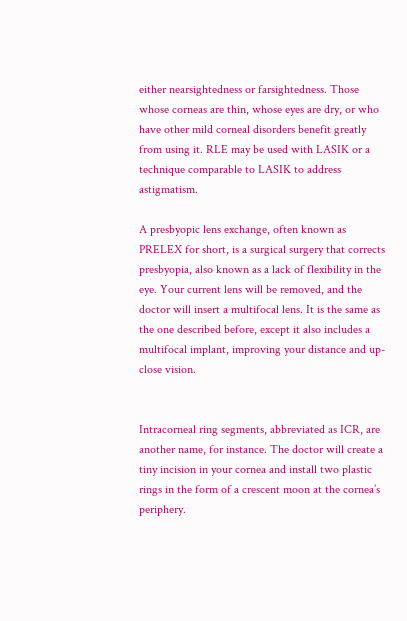either nearsightedness or farsightedness. Those whose corneas are thin, whose eyes are dry, or who have other mild corneal disorders benefit greatly from using it. RLE may be used with LASIK or a technique comparable to LASIK to address astigmatism.

A presbyopic lens exchange, often known as PRELEX for short, is a surgical surgery that corrects presbyopia, also known as a lack of flexibility in the eye. Your current lens will be removed, and the doctor will insert a multifocal lens. It is the same as the one described before, except it also includes a multifocal implant, improving your distance and up-close vision.


Intracorneal ring segments, abbreviated as ICR, are another name, for instance. The doctor will create a tiny incision in your cornea and install two plastic rings in the form of a crescent moon at the cornea’s periphery.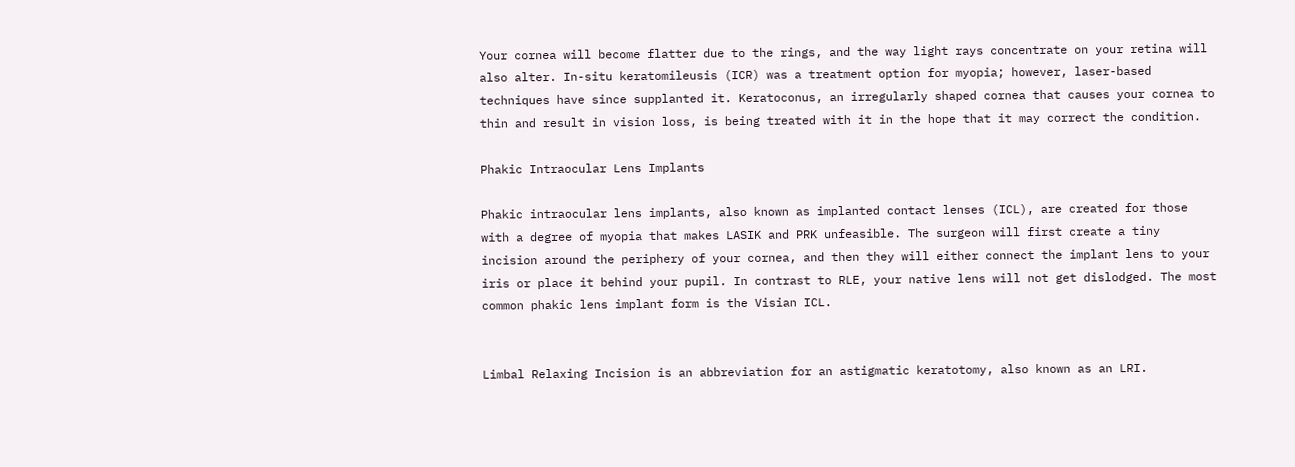Your cornea will become flatter due to the rings, and the way light rays concentrate on your retina will also alter. In-situ keratomileusis (ICR) was a treatment option for myopia; however, laser-based techniques have since supplanted it. Keratoconus, an irregularly shaped cornea that causes your cornea to thin and result in vision loss, is being treated with it in the hope that it may correct the condition.

Phakic Intraocular Lens Implants

Phakic intraocular lens implants, also known as implanted contact lenses (ICL), are created for those with a degree of myopia that makes LASIK and PRK unfeasible. The surgeon will first create a tiny incision around the periphery of your cornea, and then they will either connect the implant lens to your iris or place it behind your pupil. In contrast to RLE, your native lens will not get dislodged. The most common phakic lens implant form is the Visian ICL.


Limbal Relaxing Incision is an abbreviation for an astigmatic keratotomy, also known as an LRI.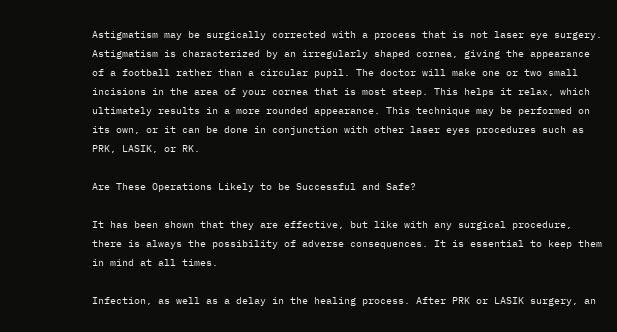Astigmatism may be surgically corrected with a process that is not laser eye surgery. Astigmatism is characterized by an irregularly shaped cornea, giving the appearance of a football rather than a circular pupil. The doctor will make one or two small incisions in the area of your cornea that is most steep. This helps it relax, which ultimately results in a more rounded appearance. This technique may be performed on its own, or it can be done in conjunction with other laser eyes procedures such as PRK, LASIK, or RK.

Are These Operations Likely to be Successful and Safe?

It has been shown that they are effective, but like with any surgical procedure, there is always the possibility of adverse consequences. It is essential to keep them in mind at all times.

Infection, as well as a delay in the healing process. After PRK or LASIK surgery, an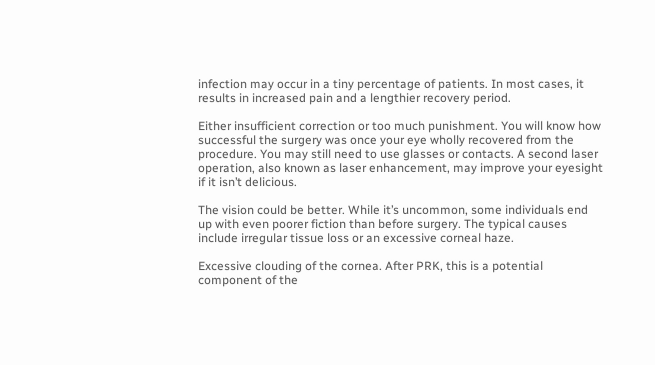infection may occur in a tiny percentage of patients. In most cases, it results in increased pain and a lengthier recovery period.

Either insufficient correction or too much punishment. You will know how successful the surgery was once your eye wholly recovered from the procedure. You may still need to use glasses or contacts. A second laser operation, also known as laser enhancement, may improve your eyesight if it isn’t delicious.

The vision could be better. While it’s uncommon, some individuals end up with even poorer fiction than before surgery. The typical causes include irregular tissue loss or an excessive corneal haze.

Excessive clouding of the cornea. After PRK, this is a potential component of the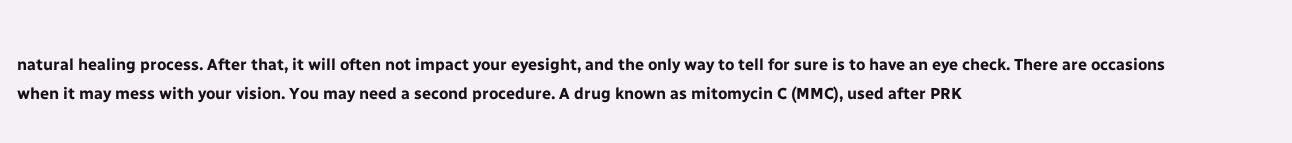natural healing process. After that, it will often not impact your eyesight, and the only way to tell for sure is to have an eye check. There are occasions when it may mess with your vision. You may need a second procedure. A drug known as mitomycin C (MMC), used after PRK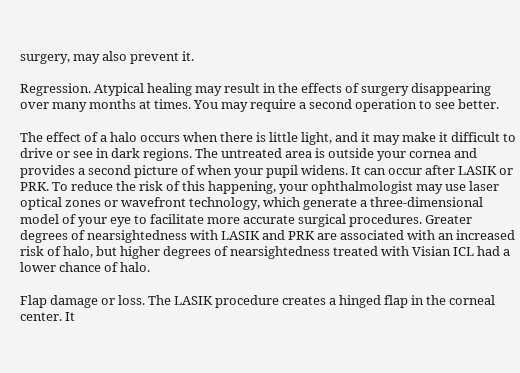surgery, may also prevent it.

Regression. Atypical healing may result in the effects of surgery disappearing over many months at times. You may require a second operation to see better.

The effect of a halo occurs when there is little light, and it may make it difficult to drive or see in dark regions. The untreated area is outside your cornea and provides a second picture of when your pupil widens. It can occur after LASIK or PRK. To reduce the risk of this happening, your ophthalmologist may use laser optical zones or wavefront technology, which generate a three-dimensional model of your eye to facilitate more accurate surgical procedures. Greater degrees of nearsightedness with LASIK and PRK are associated with an increased risk of halo, but higher degrees of nearsightedness treated with Visian ICL had a lower chance of halo.

Flap damage or loss. The LASIK procedure creates a hinged flap in the corneal center. It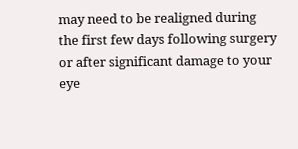may need to be realigned during the first few days following surgery or after significant damage to your eye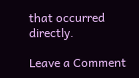that occurred directly.

Leave a Comment